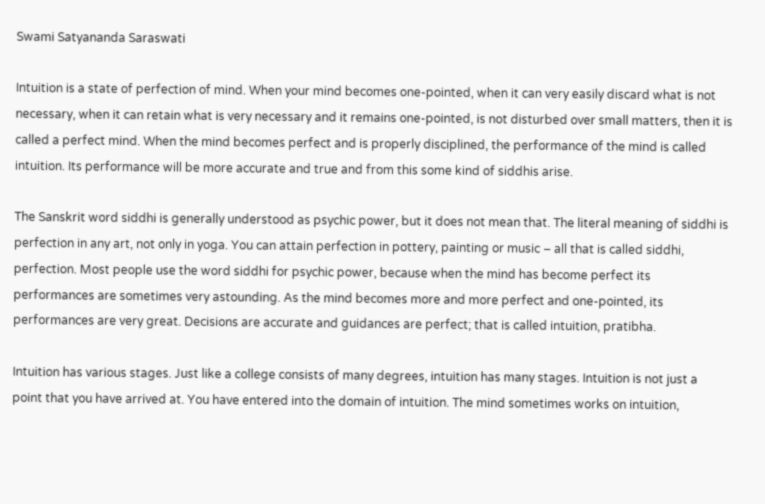Swami Satyananda Saraswati

Intuition is a state of perfection of mind. When your mind becomes one-pointed, when it can very easily discard what is not necessary, when it can retain what is very necessary and it remains one-pointed, is not disturbed over small matters, then it is called a perfect mind. When the mind becomes perfect and is properly disciplined, the performance of the mind is called intuition. Its performance will be more accurate and true and from this some kind of siddhis arise.

The Sanskrit word siddhi is generally understood as psychic power, but it does not mean that. The literal meaning of siddhi is perfection in any art, not only in yoga. You can attain perfection in pottery, painting or music – all that is called siddhi, perfection. Most people use the word siddhi for psychic power, because when the mind has become perfect its performances are sometimes very astounding. As the mind becomes more and more perfect and one-pointed, its performances are very great. Decisions are accurate and guidances are perfect; that is called intuition, pratibha.

Intuition has various stages. Just like a college consists of many degrees, intuition has many stages. Intuition is not just a point that you have arrived at. You have entered into the domain of intuition. The mind sometimes works on intuition,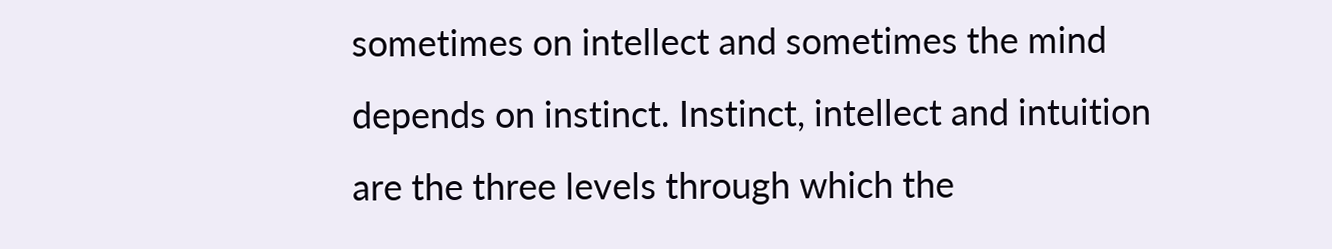sometimes on intellect and sometimes the mind depends on instinct. Instinct, intellect and intuition are the three levels through which the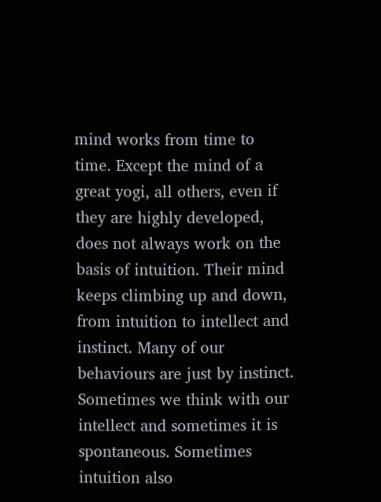mind works from time to time. Except the mind of a great yogi, all others, even if they are highly developed, does not always work on the basis of intuition. Their mind keeps climbing up and down, from intuition to intellect and instinct. Many of our behaviours are just by instinct. Sometimes we think with our intellect and sometimes it is spontaneous. Sometimes intuition also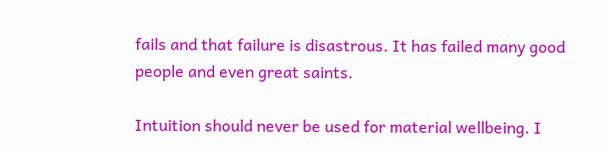fails and that failure is disastrous. It has failed many good people and even great saints.

Intuition should never be used for material wellbeing. I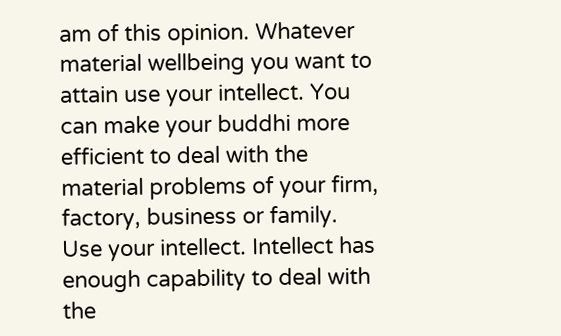am of this opinion. Whatever material wellbeing you want to attain use your intellect. You can make your buddhi more efficient to deal with the material problems of your firm, factory, business or family. Use your intellect. Intellect has enough capability to deal with the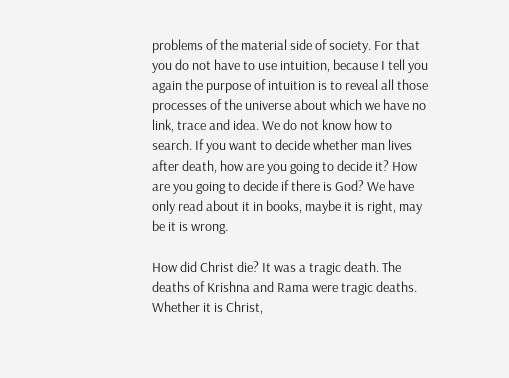problems of the material side of society. For that you do not have to use intuition, because I tell you again the purpose of intuition is to reveal all those processes of the universe about which we have no link, trace and idea. We do not know how to search. If you want to decide whether man lives after death, how are you going to decide it? How are you going to decide if there is God? We have only read about it in books, maybe it is right, may be it is wrong.

How did Christ die? It was a tragic death. The deaths of Krishna and Rama were tragic deaths. Whether it is Christ,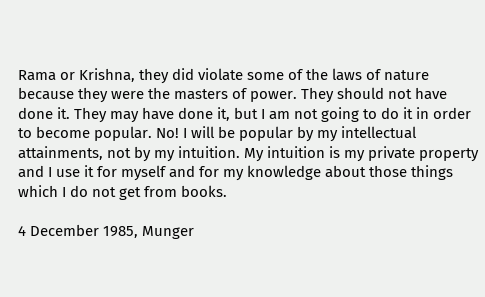Rama or Krishna, they did violate some of the laws of nature because they were the masters of power. They should not have done it. They may have done it, but I am not going to do it in order to become popular. No! I will be popular by my intellectual attainments, not by my intuition. My intuition is my private property and I use it for myself and for my knowledge about those things which I do not get from books.

4 December 1985, Munger